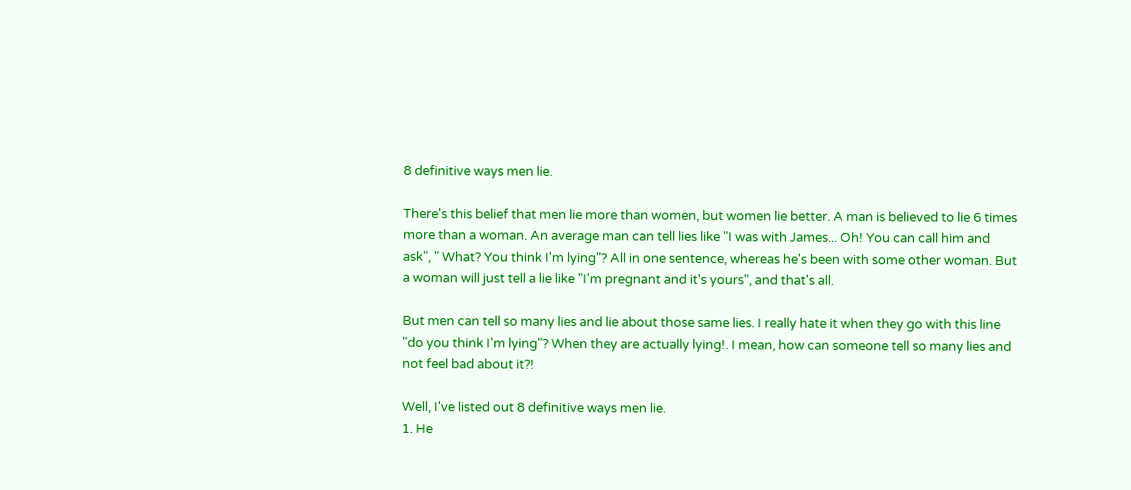8 definitive ways men lie.

There's this belief that men lie more than women, but women lie better. A man is believed to lie 6 times more than a woman. An average man can tell lies like "I was with James... Oh! You can call him and ask", " What? You think I'm lying"? All in one sentence, whereas he's been with some other woman. But a woman will just tell a lie like "I'm pregnant and it's yours", and that's all.

But men can tell so many lies and lie about those same lies. I really hate it when they go with this line "do you think I'm lying"? When they are actually lying!. I mean, how can someone tell so many lies and not feel bad about it?!

Well, I've listed out 8 definitive ways men lie.
1. He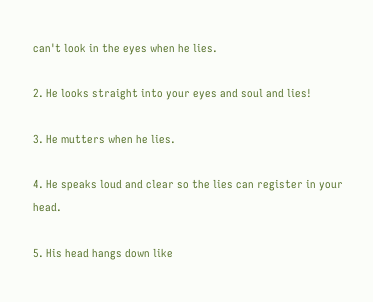can't look in the eyes when he lies.

2. He looks straight into your eyes and soul and lies!

3. He mutters when he lies.

4. He speaks loud and clear so the lies can register in your head.

5. His head hangs down like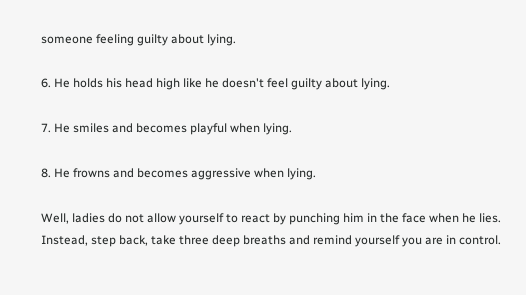someone feeling guilty about lying.

6. He holds his head high like he doesn't feel guilty about lying.

7. He smiles and becomes playful when lying.

8. He frowns and becomes aggressive when lying.

Well, ladies do not allow yourself to react by punching him in the face when he lies. Instead, step back, take three deep breaths and remind yourself you are in control.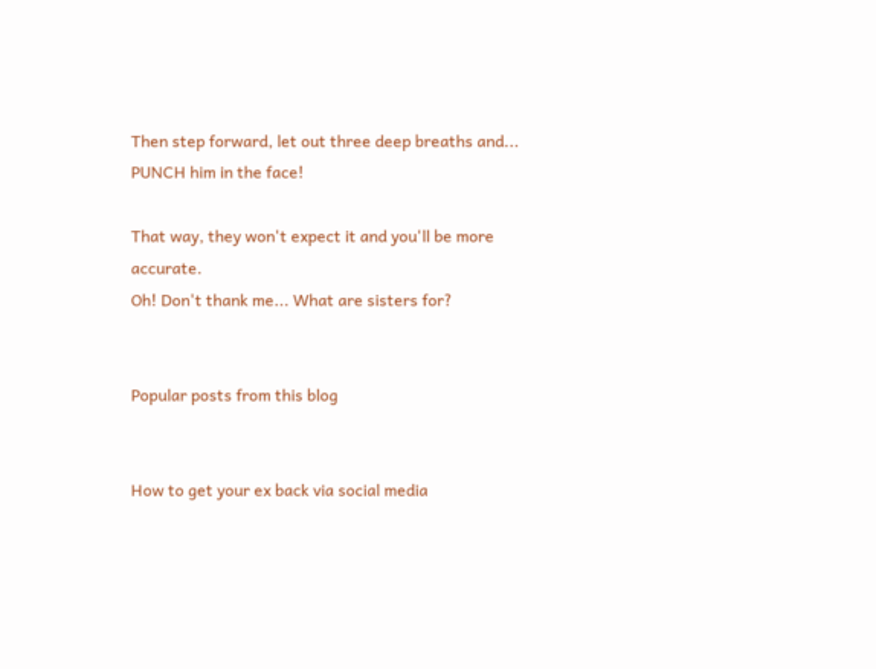Then step forward, let out three deep breaths and... PUNCH him in the face!

That way, they won't expect it and you'll be more accurate.
Oh! Don't thank me... What are sisters for?


Popular posts from this blog


How to get your ex back via social media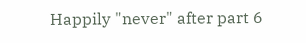Happily "never" after part 6